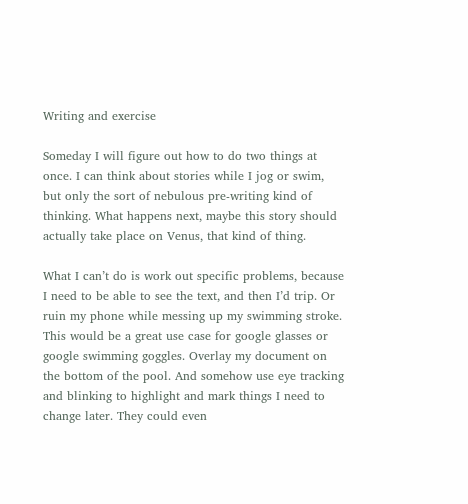Writing and exercise

Someday I will figure out how to do two things at once. I can think about stories while I jog or swim, but only the sort of nebulous pre-writing kind of thinking. What happens next, maybe this story should actually take place on Venus, that kind of thing.

What I can’t do is work out specific problems, because I need to be able to see the text, and then I’d trip. Or ruin my phone while messing up my swimming stroke. This would be a great use case for google glasses or google swimming goggles. Overlay my document on the bottom of the pool. And somehow use eye tracking and blinking to highlight and mark things I need to change later. They could even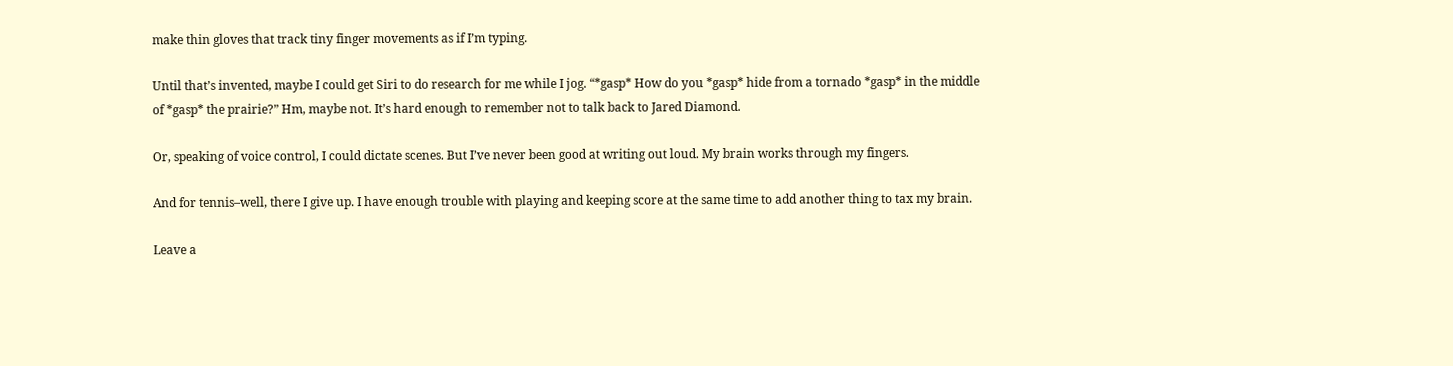make thin gloves that track tiny finger movements as if I’m typing.

Until that’s invented, maybe I could get Siri to do research for me while I jog. “*gasp* How do you *gasp* hide from a tornado *gasp* in the middle of *gasp* the prairie?” Hm, maybe not. It’s hard enough to remember not to talk back to Jared Diamond.

Or, speaking of voice control, I could dictate scenes. But I’ve never been good at writing out loud. My brain works through my fingers.

And for tennis–well, there I give up. I have enough trouble with playing and keeping score at the same time to add another thing to tax my brain.

Leave a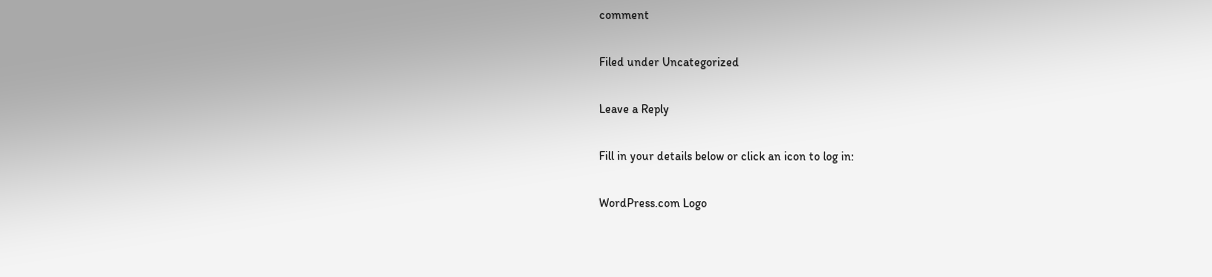comment

Filed under Uncategorized

Leave a Reply

Fill in your details below or click an icon to log in:

WordPress.com Logo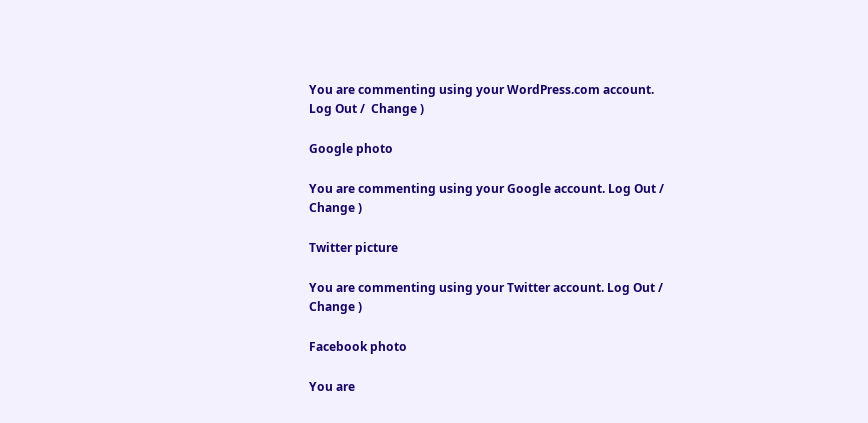You are commenting using your WordPress.com account. Log Out /  Change )

Google photo

You are commenting using your Google account. Log Out /  Change )

Twitter picture

You are commenting using your Twitter account. Log Out /  Change )

Facebook photo

You are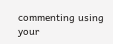commenting using your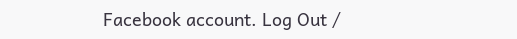Facebook account. Log Out /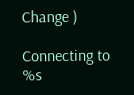Change )

Connecting to %s